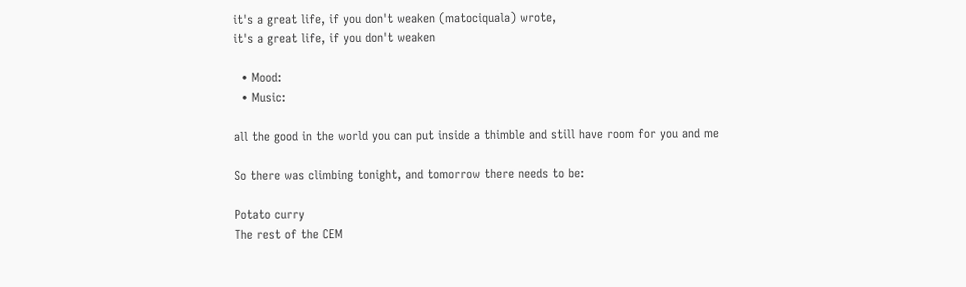it's a great life, if you don't weaken (matociquala) wrote,
it's a great life, if you don't weaken

  • Mood:
  • Music:

all the good in the world you can put inside a thimble and still have room for you and me

So there was climbing tonight, and tomorrow there needs to be:

Potato curry
The rest of the CEM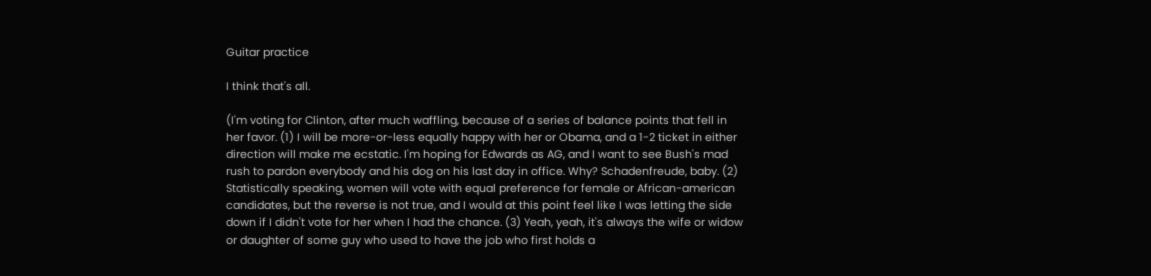Guitar practice

I think that's all.

(I'm voting for Clinton, after much waffling, because of a series of balance points that fell in her favor. (1) I will be more-or-less equally happy with her or Obama, and a 1-2 ticket in either direction will make me ecstatic. I'm hoping for Edwards as AG, and I want to see Bush's mad rush to pardon everybody and his dog on his last day in office. Why? Schadenfreude, baby. (2) Statistically speaking, women will vote with equal preference for female or African-american candidates, but the reverse is not true, and I would at this point feel like I was letting the side down if I didn't vote for her when I had the chance. (3) Yeah, yeah, it's always the wife or widow or daughter of some guy who used to have the job who first holds a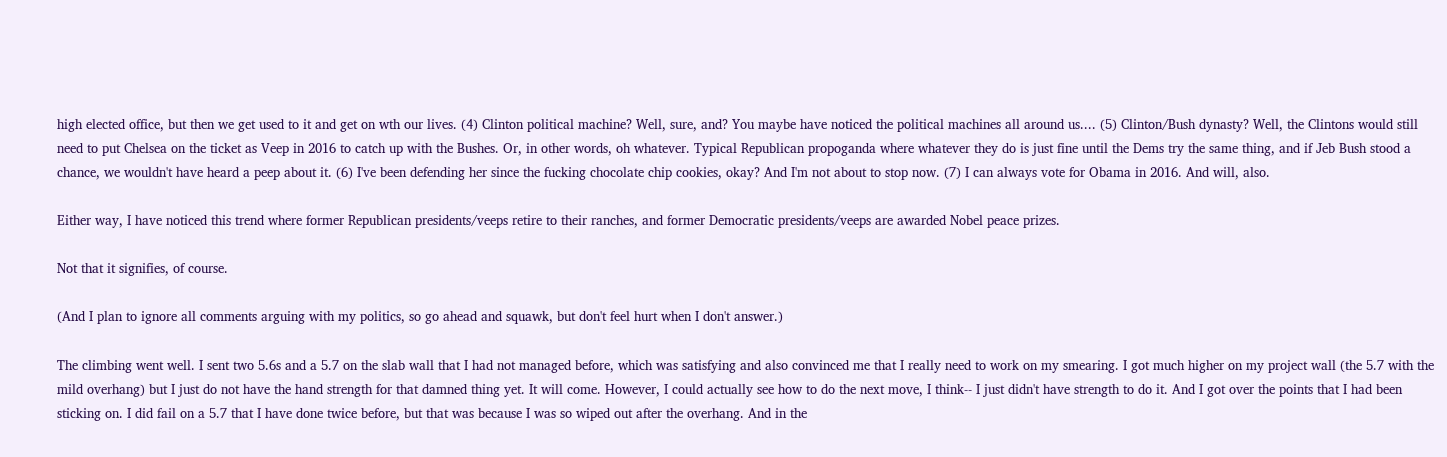high elected office, but then we get used to it and get on wth our lives. (4) Clinton political machine? Well, sure, and? You maybe have noticed the political machines all around us.... (5) Clinton/Bush dynasty? Well, the Clintons would still need to put Chelsea on the ticket as Veep in 2016 to catch up with the Bushes. Or, in other words, oh whatever. Typical Republican propoganda where whatever they do is just fine until the Dems try the same thing, and if Jeb Bush stood a chance, we wouldn't have heard a peep about it. (6) I've been defending her since the fucking chocolate chip cookies, okay? And I'm not about to stop now. (7) I can always vote for Obama in 2016. And will, also.

Either way, I have noticed this trend where former Republican presidents/veeps retire to their ranches, and former Democratic presidents/veeps are awarded Nobel peace prizes.

Not that it signifies, of course.

(And I plan to ignore all comments arguing with my politics, so go ahead and squawk, but don't feel hurt when I don't answer.)

The climbing went well. I sent two 5.6s and a 5.7 on the slab wall that I had not managed before, which was satisfying and also convinced me that I really need to work on my smearing. I got much higher on my project wall (the 5.7 with the mild overhang) but I just do not have the hand strength for that damned thing yet. It will come. However, I could actually see how to do the next move, I think-- I just didn't have strength to do it. And I got over the points that I had been sticking on. I did fail on a 5.7 that I have done twice before, but that was because I was so wiped out after the overhang. And in the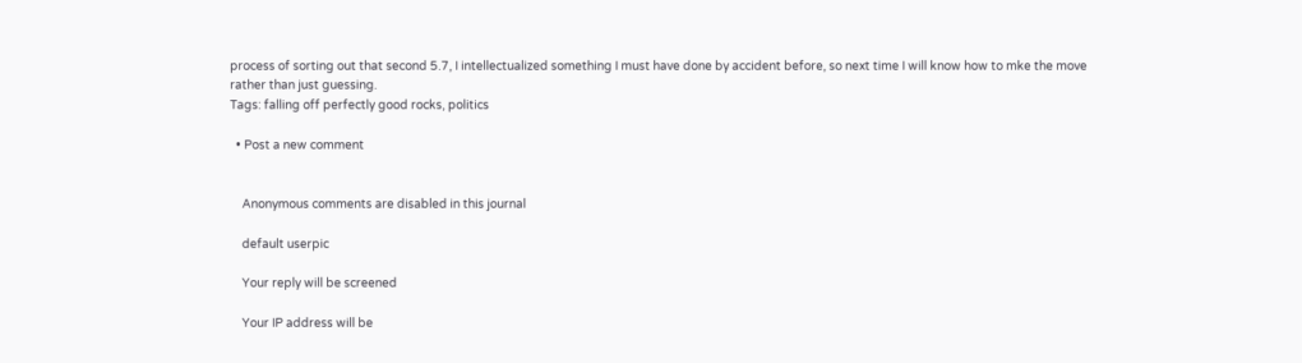process of sorting out that second 5.7, I intellectualized something I must have done by accident before, so next time I will know how to mke the move rather than just guessing.
Tags: falling off perfectly good rocks, politics

  • Post a new comment


    Anonymous comments are disabled in this journal

    default userpic

    Your reply will be screened

    Your IP address will be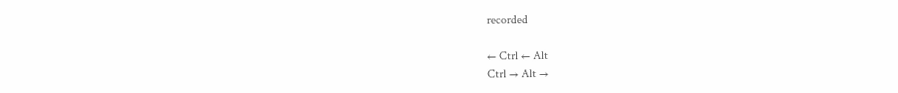recorded

← Ctrl ← Alt
Ctrl → Alt →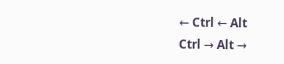← Ctrl ← Alt
Ctrl → Alt →